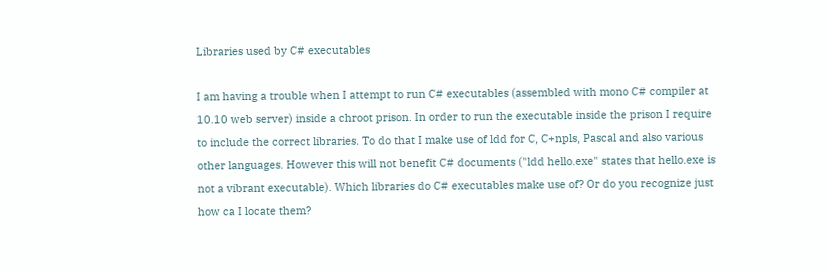Libraries used by C# executables

I am having a trouble when I attempt to run C# executables (assembled with mono C# compiler at 10.10 web server) inside a chroot prison. In order to run the executable inside the prison I require to include the correct libraries. To do that I make use of ldd for C, C+npls, Pascal and also various other languages. However this will not benefit C# documents ("ldd hello.exe" states that hello.exe is not a vibrant executable). Which libraries do C# executables make use of? Or do you recognize just how ca I locate them?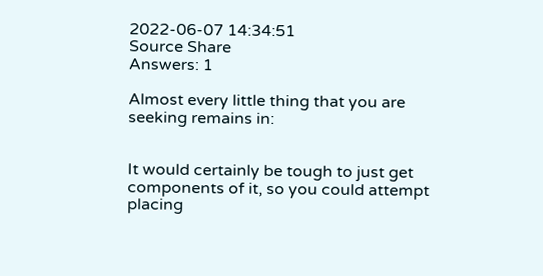2022-06-07 14:34:51
Source Share
Answers: 1

Almost every little thing that you are seeking remains in:


It would certainly be tough to just get components of it, so you could attempt placing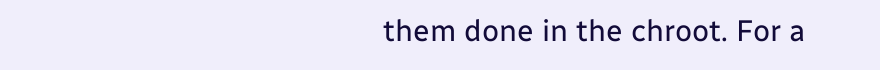them done in the chroot. For a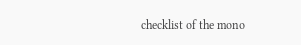checklist of the mono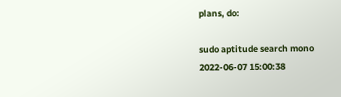plans, do:

sudo aptitude search mono
2022-06-07 15:00:38